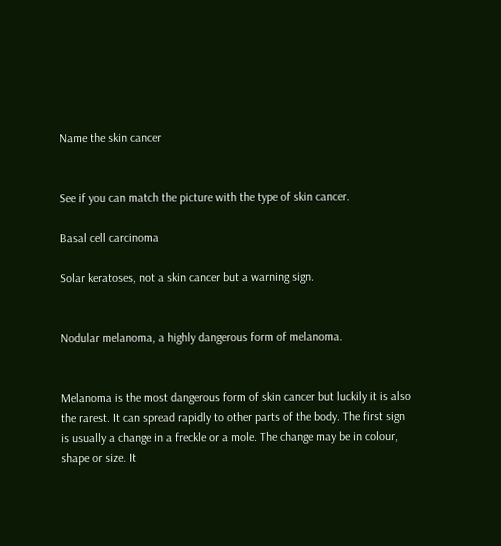Name the skin cancer


See if you can match the picture with the type of skin cancer.

Basal cell carcinoma

Solar keratoses, not a skin cancer but a warning sign.


Nodular melanoma, a highly dangerous form of melanoma.


Melanoma is the most dangerous form of skin cancer but luckily it is also the rarest. It can spread rapidly to other parts of the body. The first sign is usually a change in a freckle or a mole. The change may be in colour, shape or size. It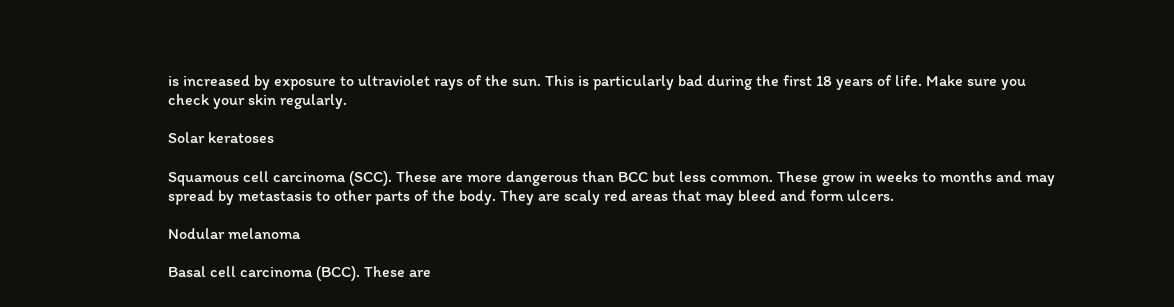is increased by exposure to ultraviolet rays of the sun. This is particularly bad during the first 18 years of life. Make sure you check your skin regularly.

Solar keratoses

Squamous cell carcinoma (SCC). These are more dangerous than BCC but less common. These grow in weeks to months and may spread by metastasis to other parts of the body. They are scaly red areas that may bleed and form ulcers.

Nodular melanoma

Basal cell carcinoma (BCC). These are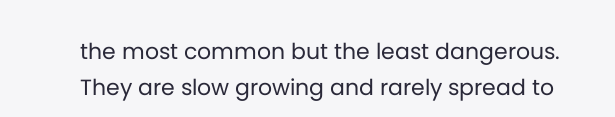the most common but the least dangerous. They are slow growing and rarely spread to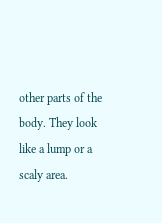other parts of the body. They look like a lump or a scaly area.